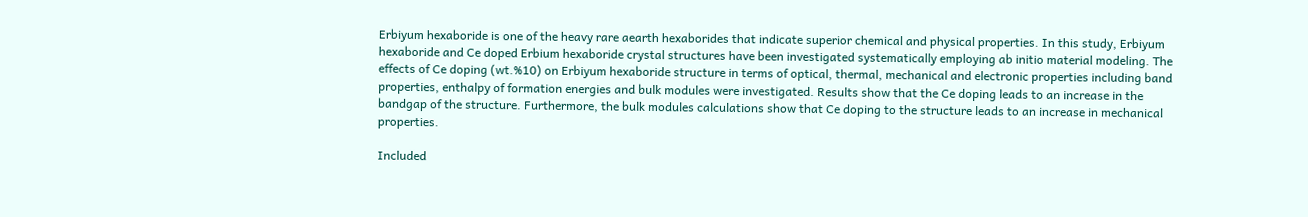Erbiyum hexaboride is one of the heavy rare aearth hexaborides that indicate superior chemical and physical properties. In this study, Erbiyum hexaboride and Ce doped Erbium hexaboride crystal structures have been investigated systematically employing ab initio material modeling. The effects of Ce doping (wt.%10) on Erbiyum hexaboride structure in terms of optical, thermal, mechanical and electronic properties including band properties, enthalpy of formation energies and bulk modules were investigated. Results show that the Ce doping leads to an increase in the bandgap of the structure. Furthermore, the bulk modules calculations show that Ce doping to the structure leads to an increase in mechanical properties.

Included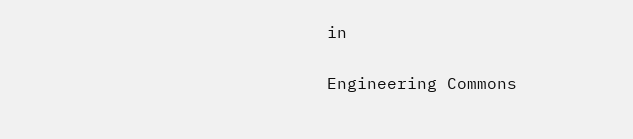in

Engineering Commons